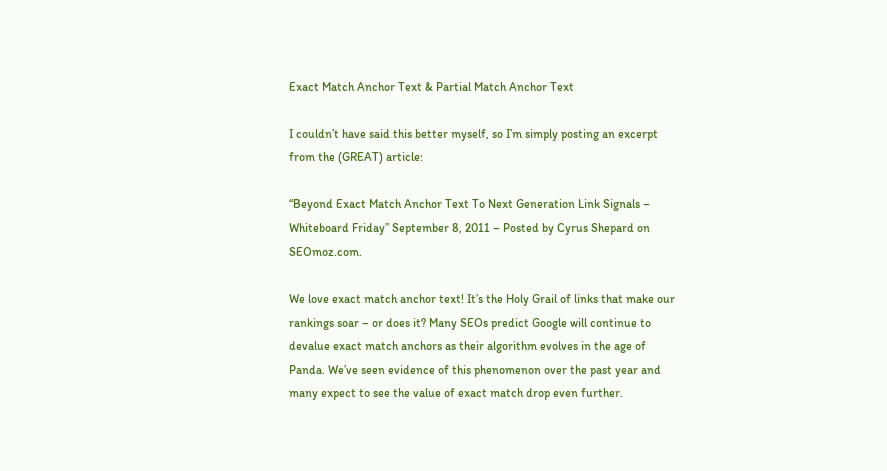Exact Match Anchor Text & Partial Match Anchor Text

I couldn’t have said this better myself, so I’m simply posting an excerpt from the (GREAT) article:

“Beyond Exact Match Anchor Text To Next Generation Link Signals – Whiteboard Friday” September 8, 2011 – Posted by Cyrus Shepard on SEOmoz.com.

We love exact match anchor text! It’s the Holy Grail of links that make our rankings soar – or does it? Many SEOs predict Google will continue to devalue exact match anchors as their algorithm evolves in the age of Panda. We’ve seen evidence of this phenomenon over the past year and many expect to see the value of exact match drop even further.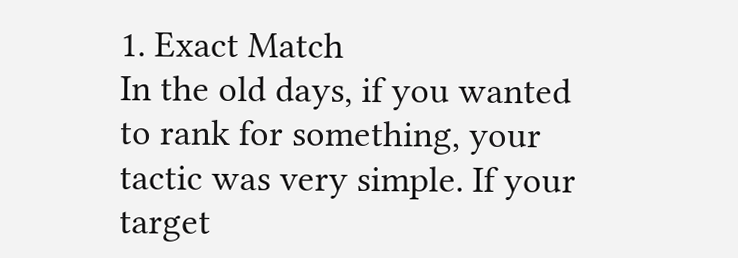1. Exact Match
In the old days, if you wanted to rank for something, your tactic was very simple. If your target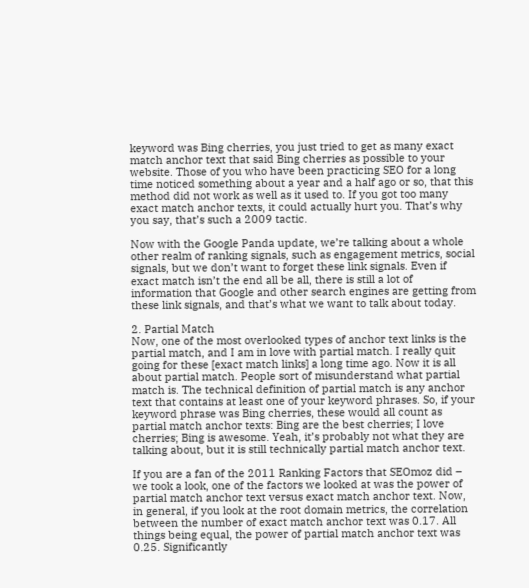keyword was Bing cherries, you just tried to get as many exact match anchor text that said Bing cherries as possible to your website. Those of you who have been practicing SEO for a long time noticed something about a year and a half ago or so, that this method did not work as well as it used to. If you got too many exact match anchor texts, it could actually hurt you. That’s why you say, that’s such a 2009 tactic.

Now with the Google Panda update, we’re talking about a whole other realm of ranking signals, such as engagement metrics, social signals, but we don’t want to forget these link signals. Even if exact match isn’t the end all be all, there is still a lot of information that Google and other search engines are getting from these link signals, and that’s what we want to talk about today.

2. Partial Match
Now, one of the most overlooked types of anchor text links is the partial match, and I am in love with partial match. I really quit going for these [exact match links] a long time ago. Now it is all about partial match. People sort of misunderstand what partial match is. The technical definition of partial match is any anchor text that contains at least one of your keyword phrases. So, if your keyword phrase was Bing cherries, these would all count as partial match anchor texts: Bing are the best cherries; I love cherries; Bing is awesome. Yeah, it’s probably not what they are talking about, but it is still technically partial match anchor text.

If you are a fan of the 2011 Ranking Factors that SEOmoz did – we took a look, one of the factors we looked at was the power of partial match anchor text versus exact match anchor text. Now, in general, if you look at the root domain metrics, the correlation between the number of exact match anchor text was 0.17. All things being equal, the power of partial match anchor text was 0.25. Significantly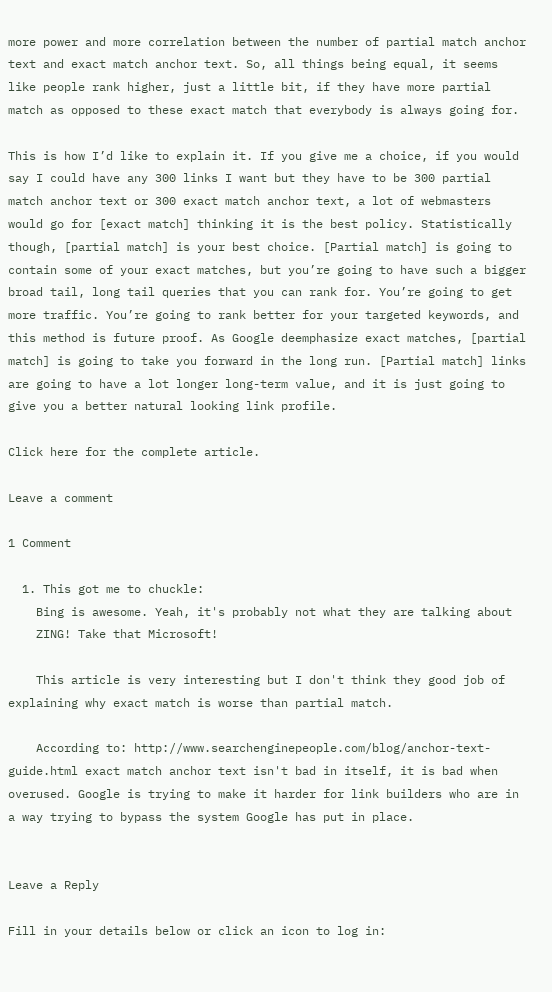more power and more correlation between the number of partial match anchor text and exact match anchor text. So, all things being equal, it seems like people rank higher, just a little bit, if they have more partial match as opposed to these exact match that everybody is always going for.

This is how I’d like to explain it. If you give me a choice, if you would say I could have any 300 links I want but they have to be 300 partial match anchor text or 300 exact match anchor text, a lot of webmasters would go for [exact match] thinking it is the best policy. Statistically though, [partial match] is your best choice. [Partial match] is going to contain some of your exact matches, but you’re going to have such a bigger broad tail, long tail queries that you can rank for. You’re going to get more traffic. You’re going to rank better for your targeted keywords, and this method is future proof. As Google deemphasize exact matches, [partial match] is going to take you forward in the long run. [Partial match] links are going to have a lot longer long-term value, and it is just going to give you a better natural looking link profile.

Click here for the complete article.

Leave a comment

1 Comment

  1. This got me to chuckle:
    Bing is awesome. Yeah, it's probably not what they are talking about
    ZING! Take that Microsoft!

    This article is very interesting but I don't think they good job of explaining why exact match is worse than partial match.

    According to: http://www.searchenginepeople.com/blog/anchor-text-guide.html exact match anchor text isn't bad in itself, it is bad when overused. Google is trying to make it harder for link builders who are in a way trying to bypass the system Google has put in place.


Leave a Reply

Fill in your details below or click an icon to log in: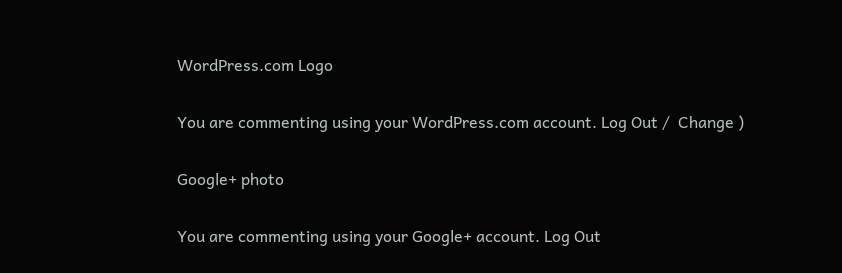WordPress.com Logo

You are commenting using your WordPress.com account. Log Out /  Change )

Google+ photo

You are commenting using your Google+ account. Log Out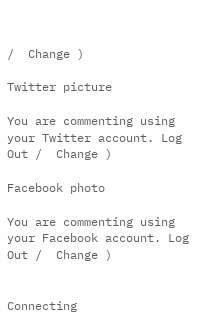/  Change )

Twitter picture

You are commenting using your Twitter account. Log Out /  Change )

Facebook photo

You are commenting using your Facebook account. Log Out /  Change )


Connecting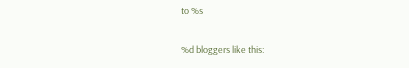to %s

%d bloggers like this: